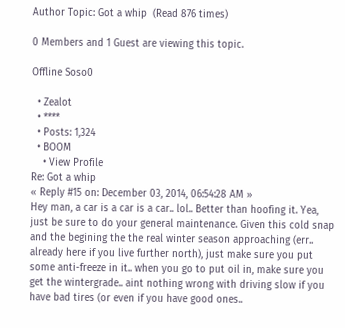Author Topic: Got a whip  (Read 876 times)

0 Members and 1 Guest are viewing this topic.

Offline Soso0

  • Zealot
  • ****
  • Posts: 1,324
  • BOOM
    • View Profile
Re: Got a whip
« Reply #15 on: December 03, 2014, 06:54:28 AM »
Hey man, a car is a car is a car.. lol.. Better than hoofing it. Yea, just be sure to do your general maintenance. Given this cold snap and the begining the the real winter season approaching (err.. already here if you live further north), just make sure you put some anti-freeze in it.. when you go to put oil in, make sure you get the wintergrade.. aint nothing wrong with driving slow if you have bad tires (or even if you have good ones..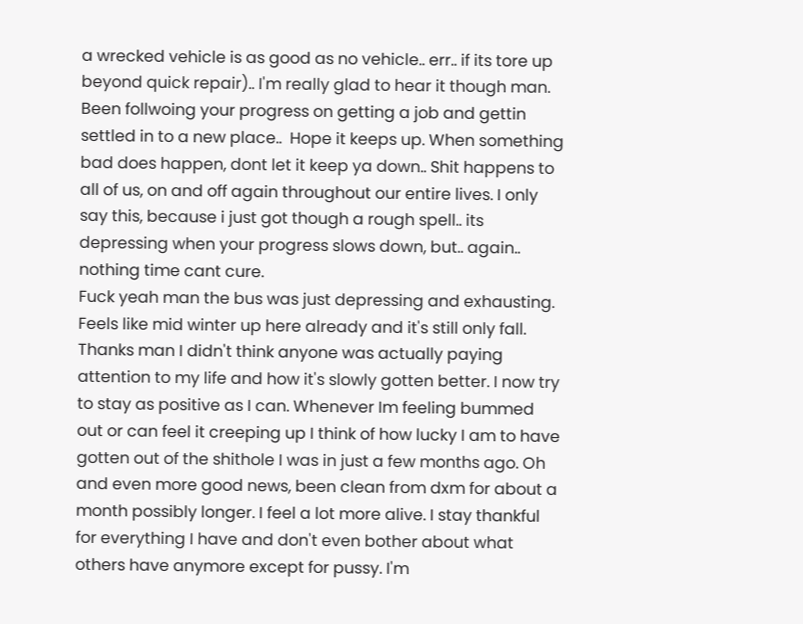a wrecked vehicle is as good as no vehicle.. err.. if its tore up beyond quick repair).. I'm really glad to hear it though man. Been follwoing your progress on getting a job and gettin settled in to a new place..  Hope it keeps up. When something bad does happen, dont let it keep ya down.. Shit happens to all of us, on and off again throughout our entire lives. I only say this, because i just got though a rough spell.. its depressing when your progress slows down, but.. again.. nothing time cant cure.
Fuck yeah man the bus was just depressing and exhausting. Feels like mid winter up here already and it's still only fall. Thanks man I didn't think anyone was actually paying attention to my life and how it's slowly gotten better. I now try to stay as positive as I can. Whenever Im feeling bummed out or can feel it creeping up I think of how lucky I am to have gotten out of the shithole I was in just a few months ago. Oh and even more good news, been clean from dxm for about a month possibly longer. I feel a lot more alive. I stay thankful for everything I have and don't even bother about what others have anymore except for pussy. I'm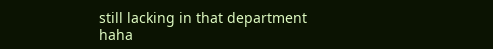still lacking in that department haha